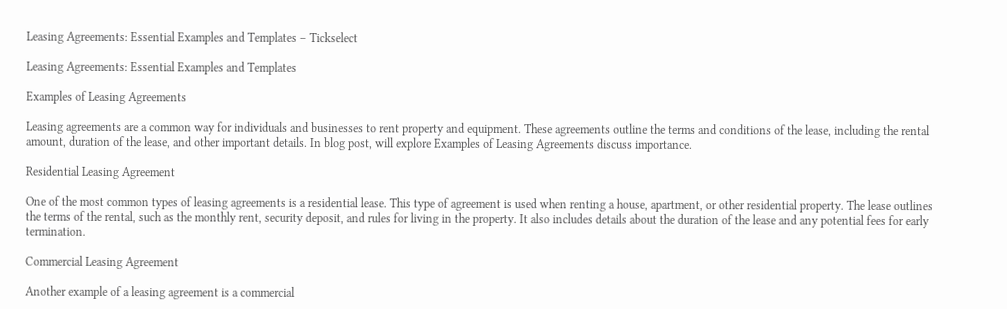Leasing Agreements: Essential Examples and Templates – Tickselect

Leasing Agreements: Essential Examples and Templates

Examples of Leasing Agreements

Leasing agreements are a common way for individuals and businesses to rent property and equipment. These agreements outline the terms and conditions of the lease, including the rental amount, duration of the lease, and other important details. In blog post, will explore Examples of Leasing Agreements discuss importance.

Residential Leasing Agreement

One of the most common types of leasing agreements is a residential lease. This type of agreement is used when renting a house, apartment, or other residential property. The lease outlines the terms of the rental, such as the monthly rent, security deposit, and rules for living in the property. It also includes details about the duration of the lease and any potential fees for early termination.

Commercial Leasing Agreement

Another example of a leasing agreement is a commercial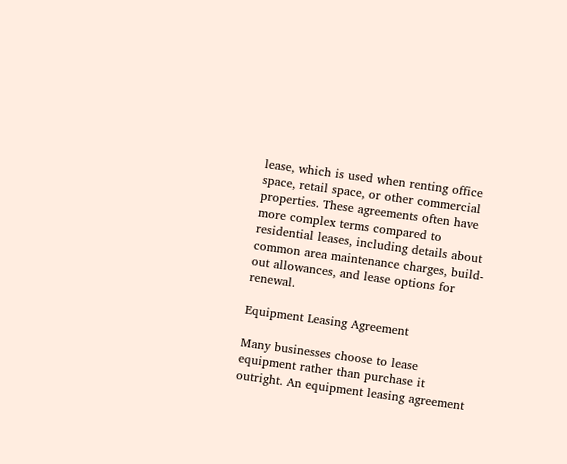lease, which is used when renting office space, retail space, or other commercial properties. These agreements often have more complex terms compared to residential leases, including details about common area maintenance charges, build-out allowances, and lease options for renewal.

Equipment Leasing Agreement

Many businesses choose to lease equipment rather than purchase it outright. An equipment leasing agreement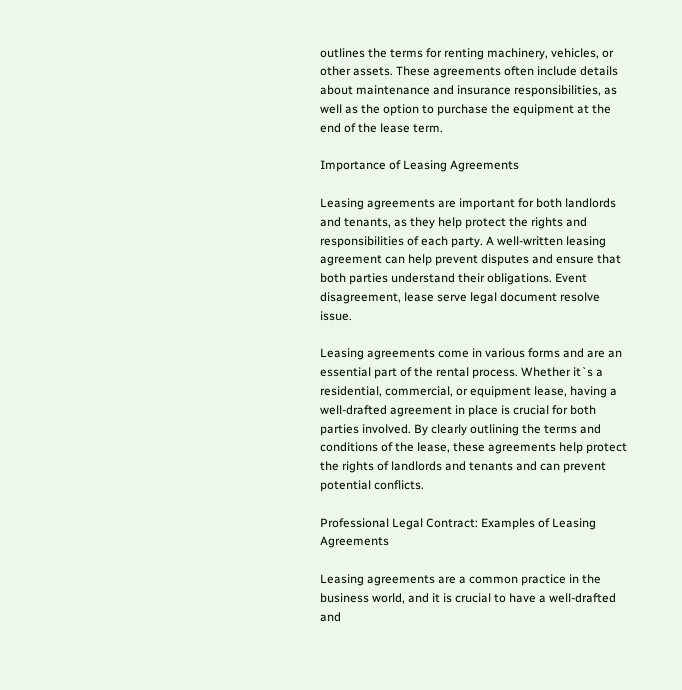outlines the terms for renting machinery, vehicles, or other assets. These agreements often include details about maintenance and insurance responsibilities, as well as the option to purchase the equipment at the end of the lease term.

Importance of Leasing Agreements

Leasing agreements are important for both landlords and tenants, as they help protect the rights and responsibilities of each party. A well-written leasing agreement can help prevent disputes and ensure that both parties understand their obligations. Event disagreement, lease serve legal document resolve issue.

Leasing agreements come in various forms and are an essential part of the rental process. Whether it`s a residential, commercial, or equipment lease, having a well-drafted agreement in place is crucial for both parties involved. By clearly outlining the terms and conditions of the lease, these agreements help protect the rights of landlords and tenants and can prevent potential conflicts.

Professional Legal Contract: Examples of Leasing Agreements

Leasing agreements are a common practice in the business world, and it is crucial to have a well-drafted and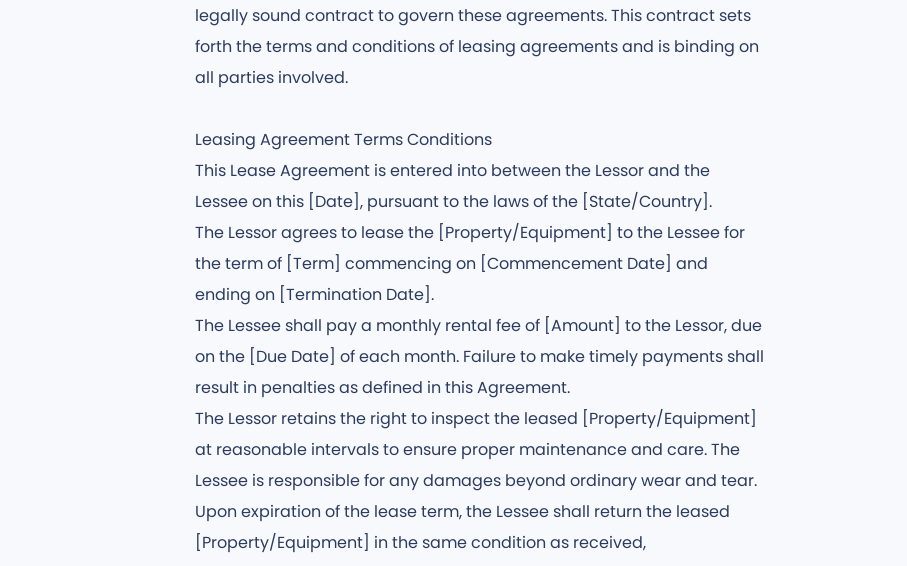legally sound contract to govern these agreements. This contract sets forth the terms and conditions of leasing agreements and is binding on all parties involved.

Leasing Agreement Terms Conditions
This Lease Agreement is entered into between the Lessor and the Lessee on this [Date], pursuant to the laws of the [State/Country].
The Lessor agrees to lease the [Property/Equipment] to the Lessee for the term of [Term] commencing on [Commencement Date] and ending on [Termination Date].
The Lessee shall pay a monthly rental fee of [Amount] to the Lessor, due on the [Due Date] of each month. Failure to make timely payments shall result in penalties as defined in this Agreement.
The Lessor retains the right to inspect the leased [Property/Equipment] at reasonable intervals to ensure proper maintenance and care. The Lessee is responsible for any damages beyond ordinary wear and tear.
Upon expiration of the lease term, the Lessee shall return the leased [Property/Equipment] in the same condition as received,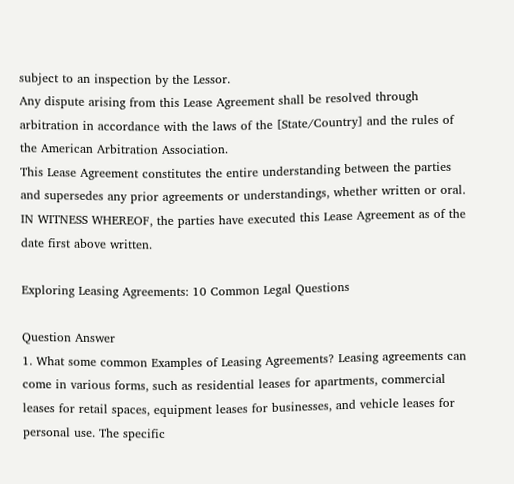subject to an inspection by the Lessor.
Any dispute arising from this Lease Agreement shall be resolved through arbitration in accordance with the laws of the [State/Country] and the rules of the American Arbitration Association.
This Lease Agreement constitutes the entire understanding between the parties and supersedes any prior agreements or understandings, whether written or oral.
IN WITNESS WHEREOF, the parties have executed this Lease Agreement as of the date first above written.

Exploring Leasing Agreements: 10 Common Legal Questions

Question Answer
1. What some common Examples of Leasing Agreements? Leasing agreements can come in various forms, such as residential leases for apartments, commercial leases for retail spaces, equipment leases for businesses, and vehicle leases for personal use. The specific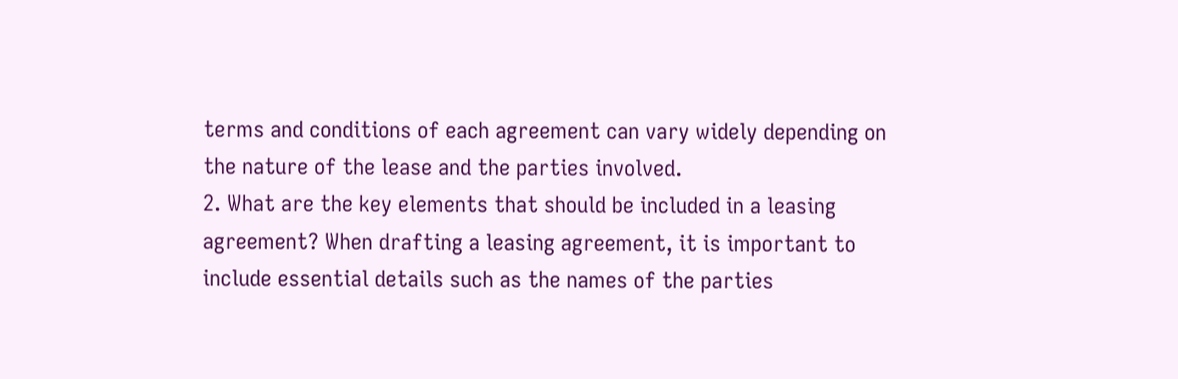terms and conditions of each agreement can vary widely depending on the nature of the lease and the parties involved.
2. What are the key elements that should be included in a leasing agreement? When drafting a leasing agreement, it is important to include essential details such as the names of the parties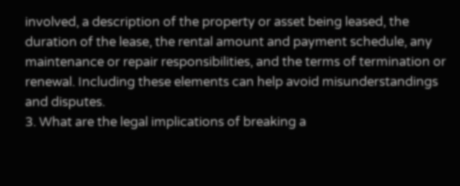involved, a description of the property or asset being leased, the duration of the lease, the rental amount and payment schedule, any maintenance or repair responsibilities, and the terms of termination or renewal. Including these elements can help avoid misunderstandings and disputes.
3. What are the legal implications of breaking a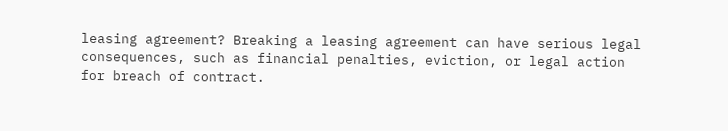leasing agreement? Breaking a leasing agreement can have serious legal consequences, such as financial penalties, eviction, or legal action for breach of contract.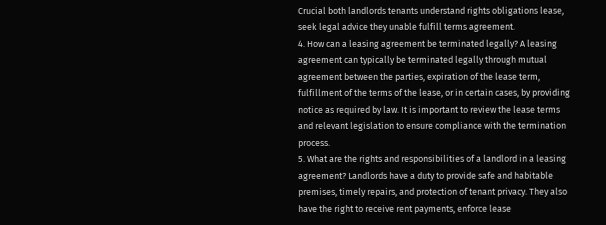Crucial both landlords tenants understand rights obligations lease, seek legal advice they unable fulfill terms agreement.
4. How can a leasing agreement be terminated legally? A leasing agreement can typically be terminated legally through mutual agreement between the parties, expiration of the lease term, fulfillment of the terms of the lease, or in certain cases, by providing notice as required by law. It is important to review the lease terms and relevant legislation to ensure compliance with the termination process.
5. What are the rights and responsibilities of a landlord in a leasing agreement? Landlords have a duty to provide safe and habitable premises, timely repairs, and protection of tenant privacy. They also have the right to receive rent payments, enforce lease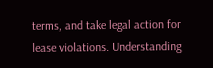terms, and take legal action for lease violations. Understanding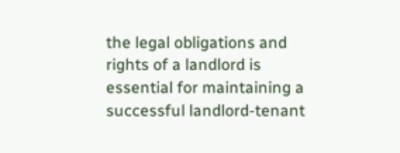the legal obligations and rights of a landlord is essential for maintaining a successful landlord-tenant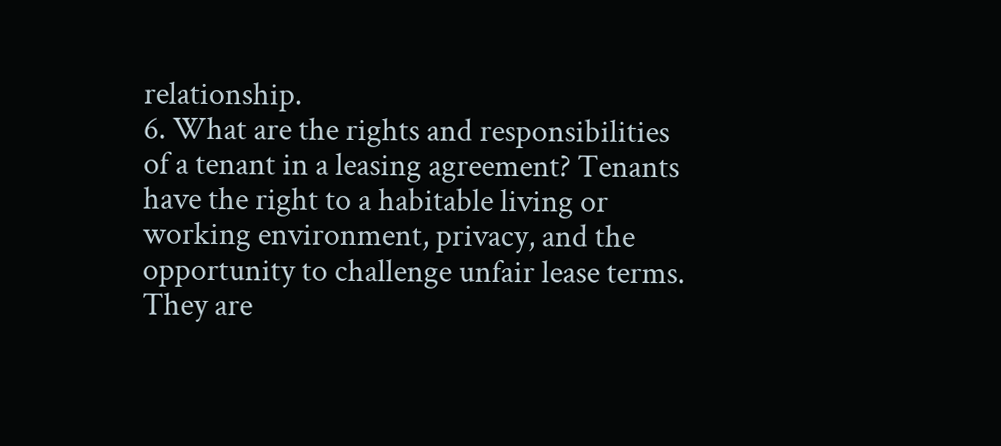relationship.
6. What are the rights and responsibilities of a tenant in a leasing agreement? Tenants have the right to a habitable living or working environment, privacy, and the opportunity to challenge unfair lease terms. They are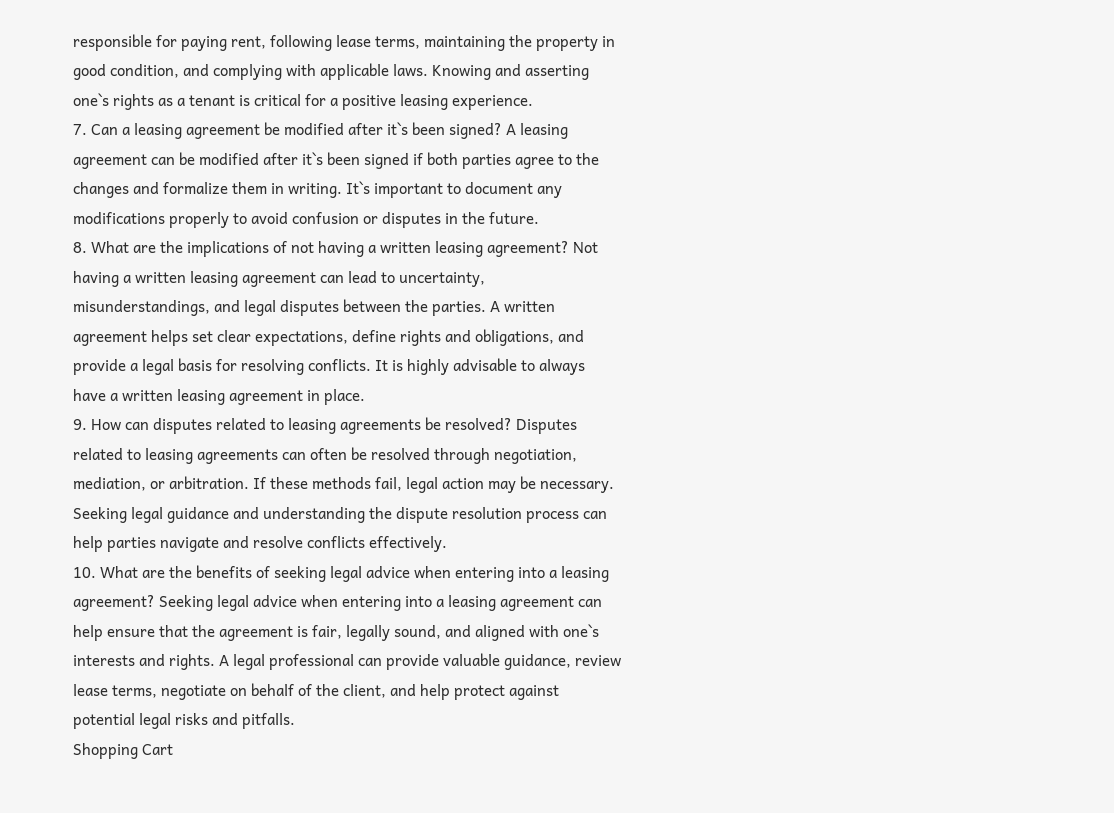responsible for paying rent, following lease terms, maintaining the property in good condition, and complying with applicable laws. Knowing and asserting one`s rights as a tenant is critical for a positive leasing experience.
7. Can a leasing agreement be modified after it`s been signed? A leasing agreement can be modified after it`s been signed if both parties agree to the changes and formalize them in writing. It`s important to document any modifications properly to avoid confusion or disputes in the future.
8. What are the implications of not having a written leasing agreement? Not having a written leasing agreement can lead to uncertainty, misunderstandings, and legal disputes between the parties. A written agreement helps set clear expectations, define rights and obligations, and provide a legal basis for resolving conflicts. It is highly advisable to always have a written leasing agreement in place.
9. How can disputes related to leasing agreements be resolved? Disputes related to leasing agreements can often be resolved through negotiation, mediation, or arbitration. If these methods fail, legal action may be necessary. Seeking legal guidance and understanding the dispute resolution process can help parties navigate and resolve conflicts effectively.
10. What are the benefits of seeking legal advice when entering into a leasing agreement? Seeking legal advice when entering into a leasing agreement can help ensure that the agreement is fair, legally sound, and aligned with one`s interests and rights. A legal professional can provide valuable guidance, review lease terms, negotiate on behalf of the client, and help protect against potential legal risks and pitfalls.
Shopping Cart